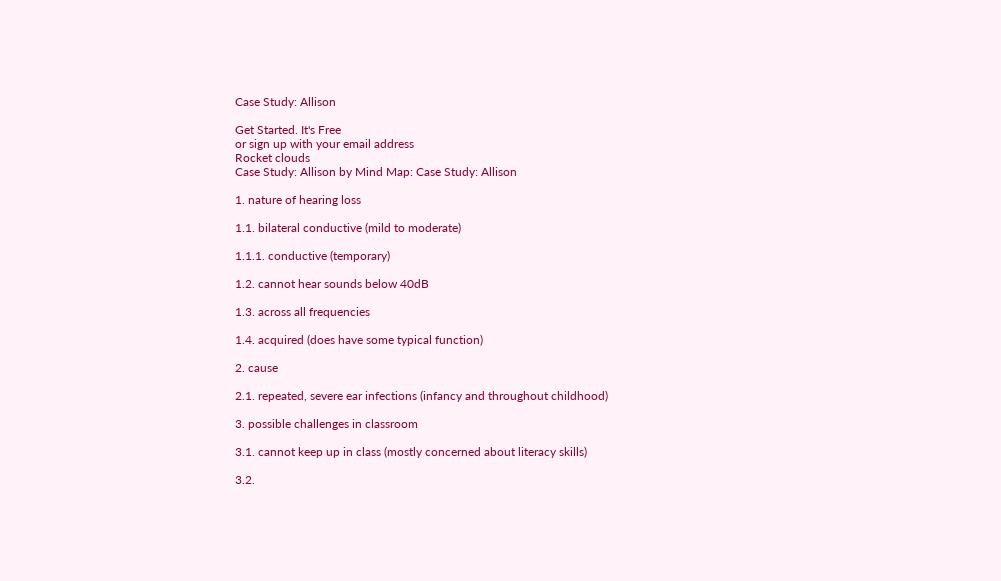Case Study: Allison

Get Started. It's Free
or sign up with your email address
Rocket clouds
Case Study: Allison by Mind Map: Case Study: Allison

1. nature of hearing loss

1.1. bilateral conductive (mild to moderate)

1.1.1. conductive (temporary)

1.2. cannot hear sounds below 40dB

1.3. across all frequencies

1.4. acquired (does have some typical function)

2. cause

2.1. repeated, severe ear infections (infancy and throughout childhood)

3. possible challenges in classroom

3.1. cannot keep up in class (mostly concerned about literacy skills)

3.2.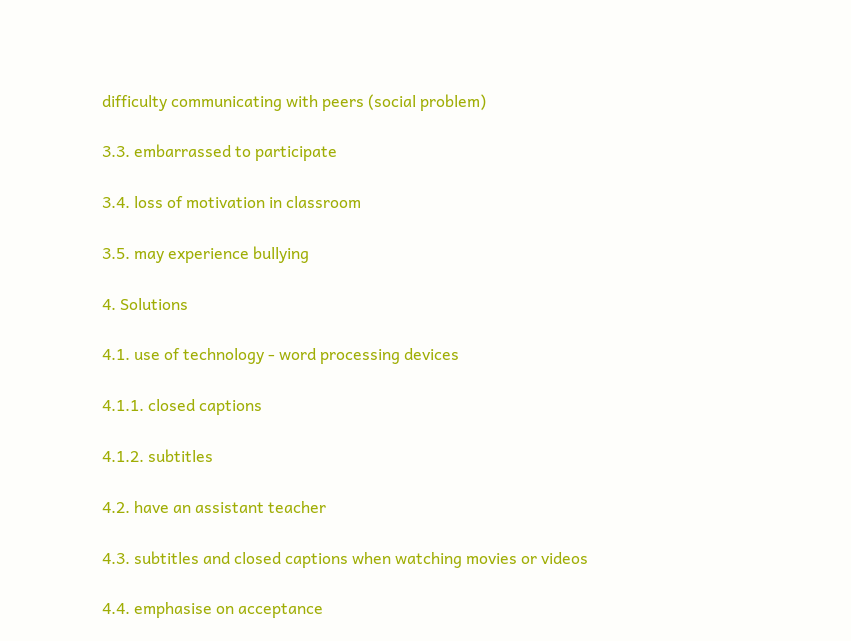difficulty communicating with peers (social problem)

3.3. embarrassed to participate

3.4. loss of motivation in classroom

3.5. may experience bullying

4. Solutions

4.1. use of technology - word processing devices

4.1.1. closed captions

4.1.2. subtitles

4.2. have an assistant teacher

4.3. subtitles and closed captions when watching movies or videos

4.4. emphasise on acceptance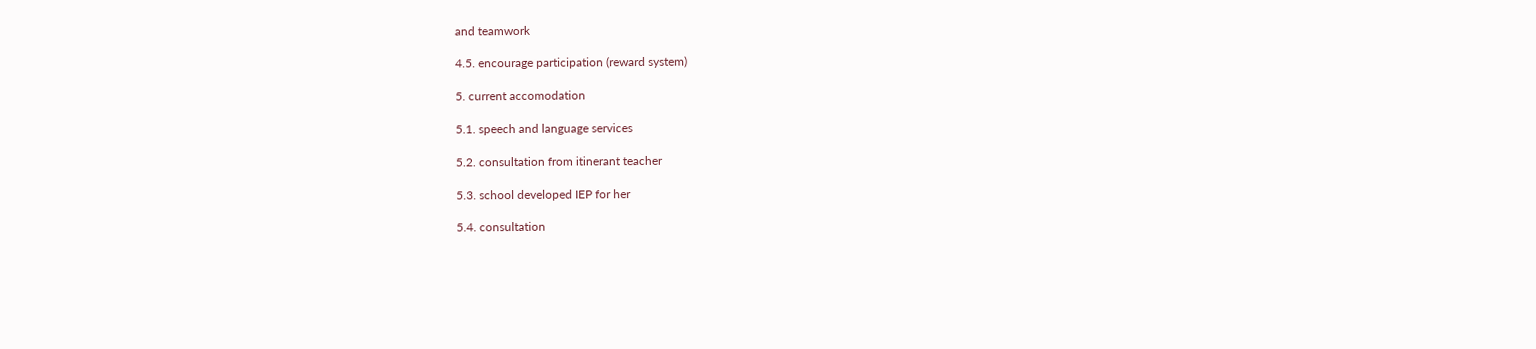and teamwork

4.5. encourage participation (reward system)

5. current accomodation

5.1. speech and language services

5.2. consultation from itinerant teacher

5.3. school developed IEP for her

5.4. consultation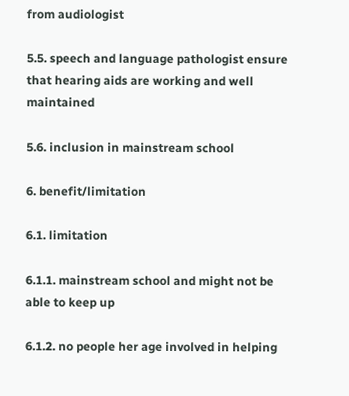from audiologist

5.5. speech and language pathologist ensure that hearing aids are working and well maintained

5.6. inclusion in mainstream school

6. benefit/limitation

6.1. limitation

6.1.1. mainstream school and might not be able to keep up

6.1.2. no people her age involved in helping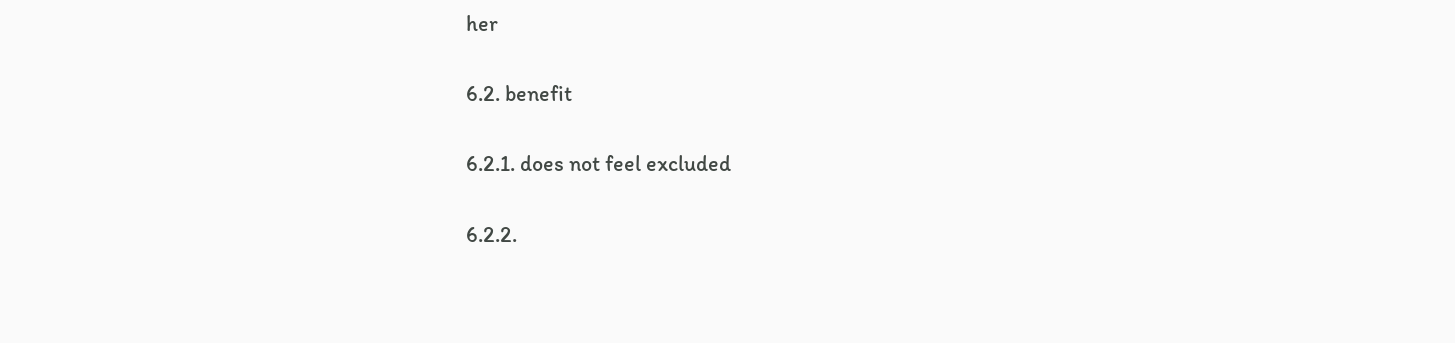her

6.2. benefit

6.2.1. does not feel excluded

6.2.2.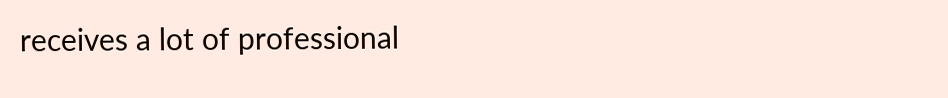receives a lot of professional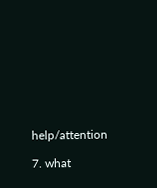help/attention

7. what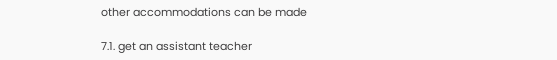other accommodations can be made

7.1. get an assistant teacher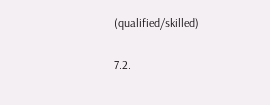(qualified/skilled)

7.2.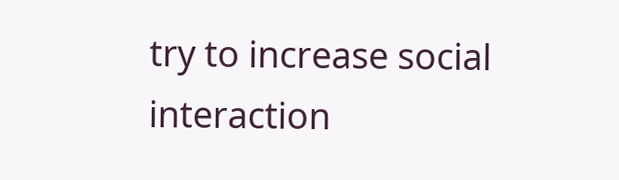try to increase social interaction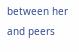between her and peers